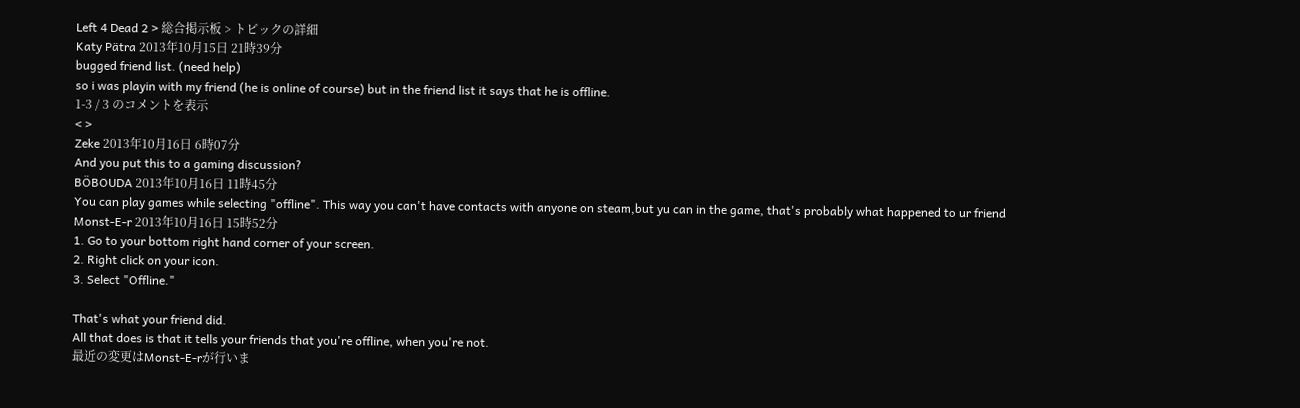Left 4 Dead 2 > 総合掲示板 > トピックの詳細
Katy Pätra 2013年10月15日 21時39分
bugged friend list. (need help)
so i was playin with my friend (he is online of course) but in the friend list it says that he is offline.
1-3 / 3 のコメントを表示
< >
Zeke 2013年10月16日 6時07分
And you put this to a gaming discussion?
BÖBOUDA 2013年10月16日 11時45分
You can play games while selecting "offline". This way you can't have contacts with anyone on steam,but yu can in the game, that's probably what happened to ur friend
Monst-E-r 2013年10月16日 15時52分
1. Go to your bottom right hand corner of your screen.
2. Right click on your icon.
3. Select "Offline."

That's what your friend did.
All that does is that it tells your friends that you're offline, when you're not.
最近の変更はMonst-E-rが行いま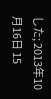した; 2013年10月16日 15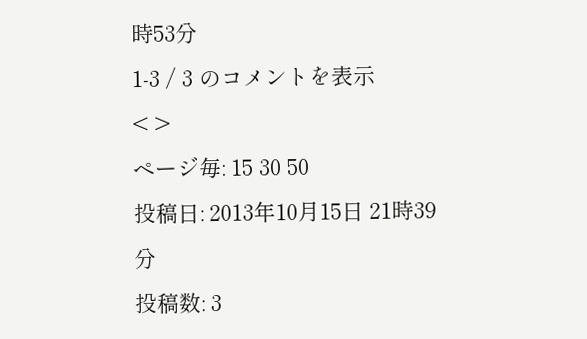時53分
1-3 / 3 のコメントを表示
< >
ページ毎: 15 30 50
投稿日: 2013年10月15日 21時39分
投稿数: 3